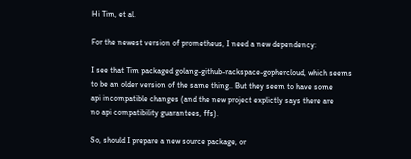Hi Tim, et al.

For the newest version of prometheus, I need a new dependency:

I see that Tim packaged golang-github-rackspace-gophercloud, which seems
to be an older version of the same thing.. But they seem to have some
api incompatible changes (and the new project explictly says there are
no api compatibility guarantees, ffs).

So, should I prepare a new source package, or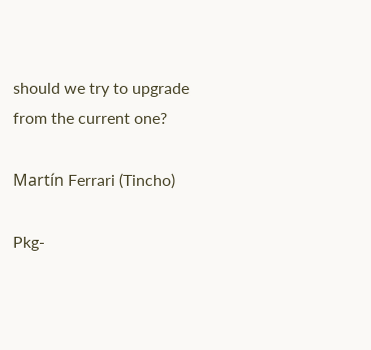should we try to upgrade
from the current one?

Martín Ferrari (Tincho)

Pkg-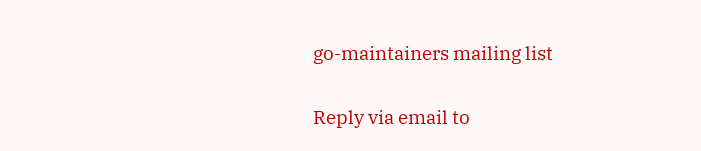go-maintainers mailing list

Reply via email to